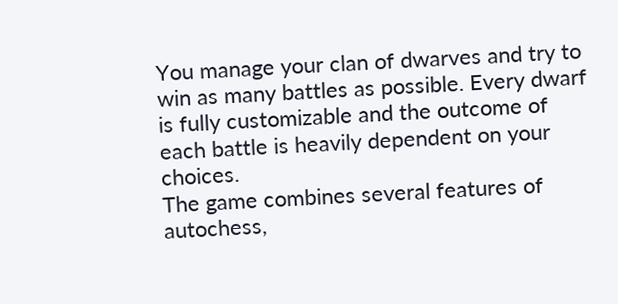You manage your clan of dwarves and try to win as many battles as possible. Every dwarf is fully customizable and the outcome of each battle is heavily dependent on your choices.
The game combines several features of autochess,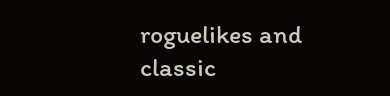roguelikes and classic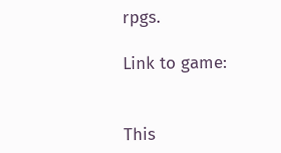rpgs.

Link to game:


This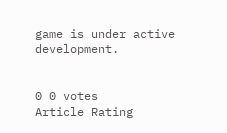game is under active development.


0 0 votes
Article Rating